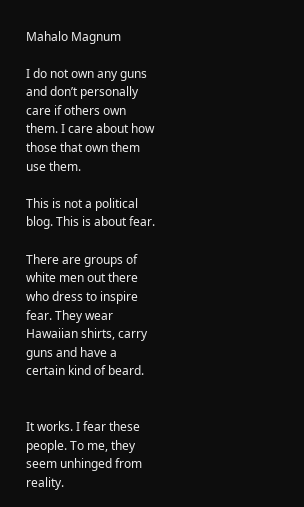Mahalo Magnum

I do not own any guns and don’t personally care if others own them. I care about how those that own them use them.

This is not a political blog. This is about fear.

There are groups of white men out there who dress to inspire fear. They wear Hawaiian shirts, carry guns and have a certain kind of beard.


It works. I fear these people. To me, they seem unhinged from reality.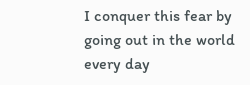I conquer this fear by going out in the world every day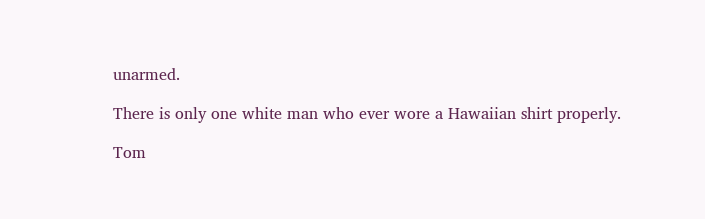unarmed.

There is only one white man who ever wore a Hawaiian shirt properly.

Tom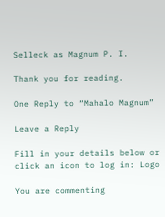Selleck as Magnum P. I.

Thank you for reading.

One Reply to “Mahalo Magnum”

Leave a Reply

Fill in your details below or click an icon to log in: Logo

You are commenting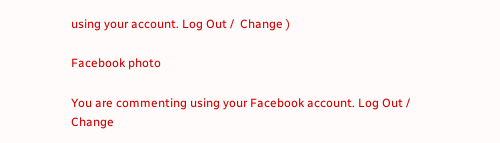using your account. Log Out /  Change )

Facebook photo

You are commenting using your Facebook account. Log Out /  Change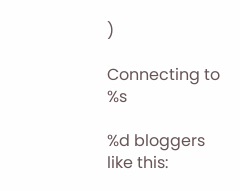)

Connecting to %s

%d bloggers like this: